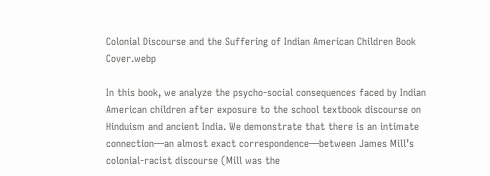Colonial Discourse and the Suffering of Indian American Children Book Cover.webp

In this book, we analyze the psycho-social consequences faced by Indian American children after exposure to the school textbook discourse on Hinduism and ancient India. We demonstrate that there is an intimate connection—an almost exact correspondence—between James Mill’s colonial-racist discourse (Mill was the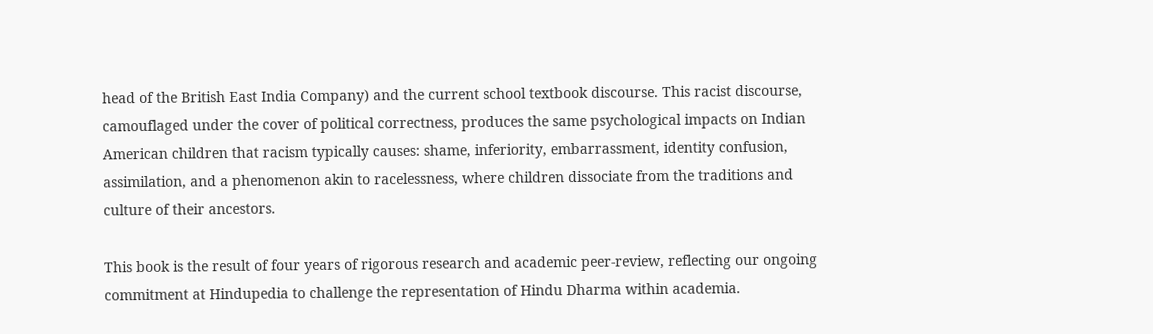head of the British East India Company) and the current school textbook discourse. This racist discourse, camouflaged under the cover of political correctness, produces the same psychological impacts on Indian American children that racism typically causes: shame, inferiority, embarrassment, identity confusion, assimilation, and a phenomenon akin to racelessness, where children dissociate from the traditions and culture of their ancestors.

This book is the result of four years of rigorous research and academic peer-review, reflecting our ongoing commitment at Hindupedia to challenge the representation of Hindu Dharma within academia.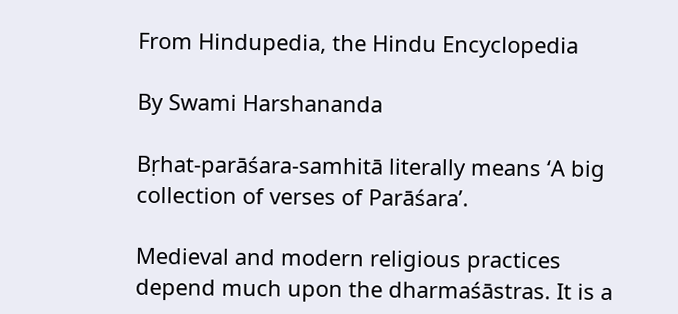From Hindupedia, the Hindu Encyclopedia

By Swami Harshananda

Bṛhat-parāśara-samhitā literally means ‘A big collection of verses of Parāśara’.

Medieval and modern religious practices depend much upon the dharmaśāstras. It is a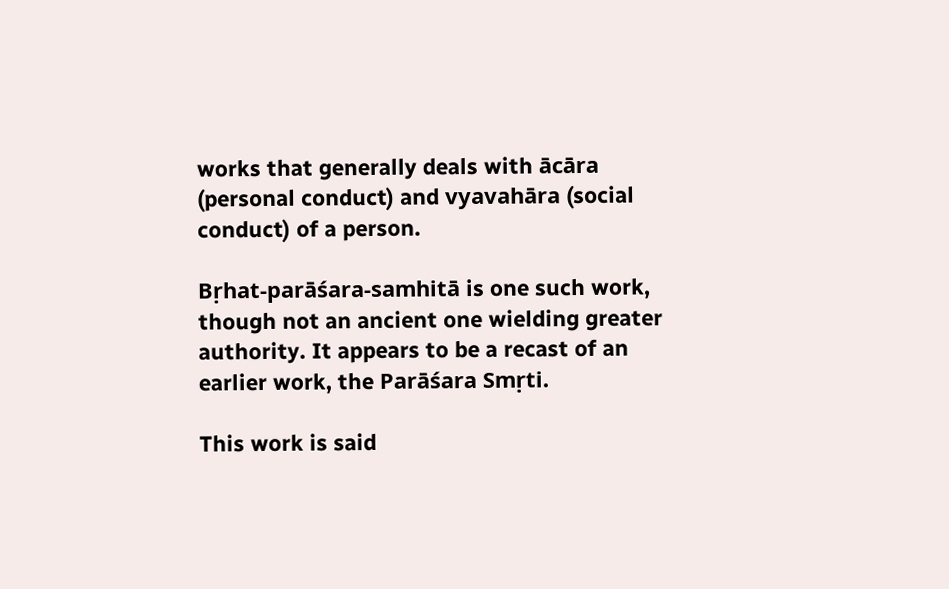works that generally deals with ācāra (personal conduct) and vyavahāra (social conduct) of a person.

Bṛhat-parāśara-samhitā is one such work, though not an ancient one wielding greater authority. It appears to be a recast of an earlier work, the Parāśara Smṛti.

This work is said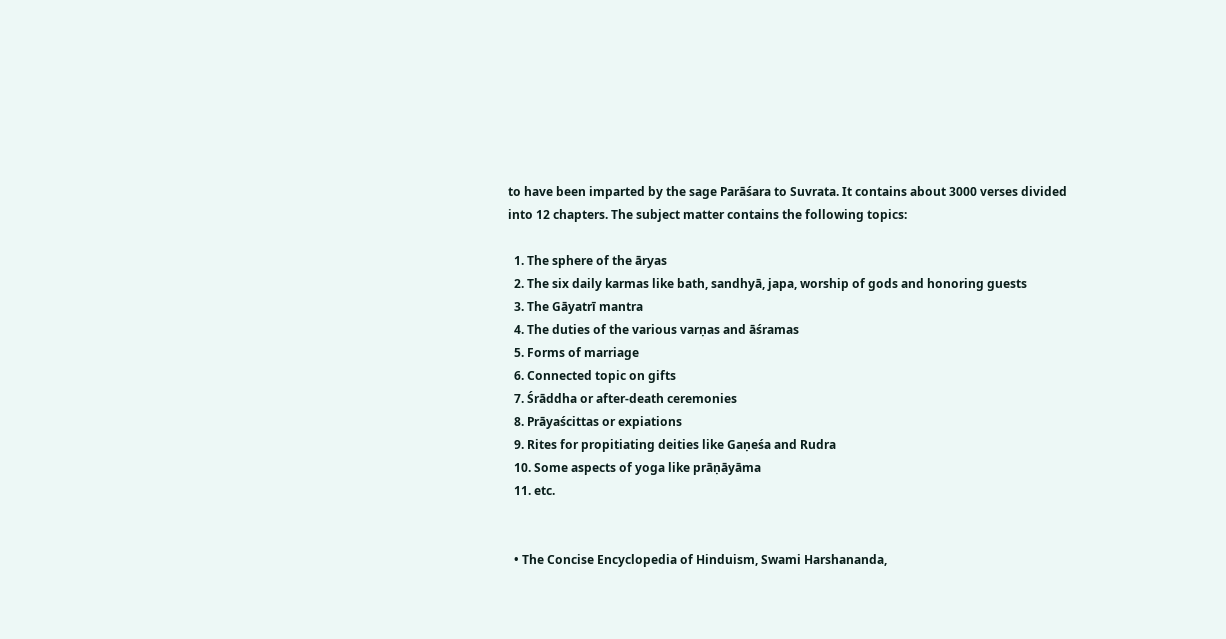to have been imparted by the sage Parāśara to Suvrata. It contains about 3000 verses divided into 12 chapters. The subject matter contains the following topics:

  1. The sphere of the āryas
  2. The six daily karmas like bath, sandhyā, japa, worship of gods and honoring guests
  3. The Gāyatrī mantra
  4. The duties of the various varṇas and āśramas
  5. Forms of marriage
  6. Connected topic on gifts
  7. Śrāddha or after-death ceremonies
  8. Prāyaścittas or expiations
  9. Rites for propitiating deities like Gaṇeśa and Rudra
  10. Some aspects of yoga like prāṇāyāma
  11. etc.


  • The Concise Encyclopedia of Hinduism, Swami Harshananda,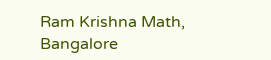Ram Krishna Math, Bangalore